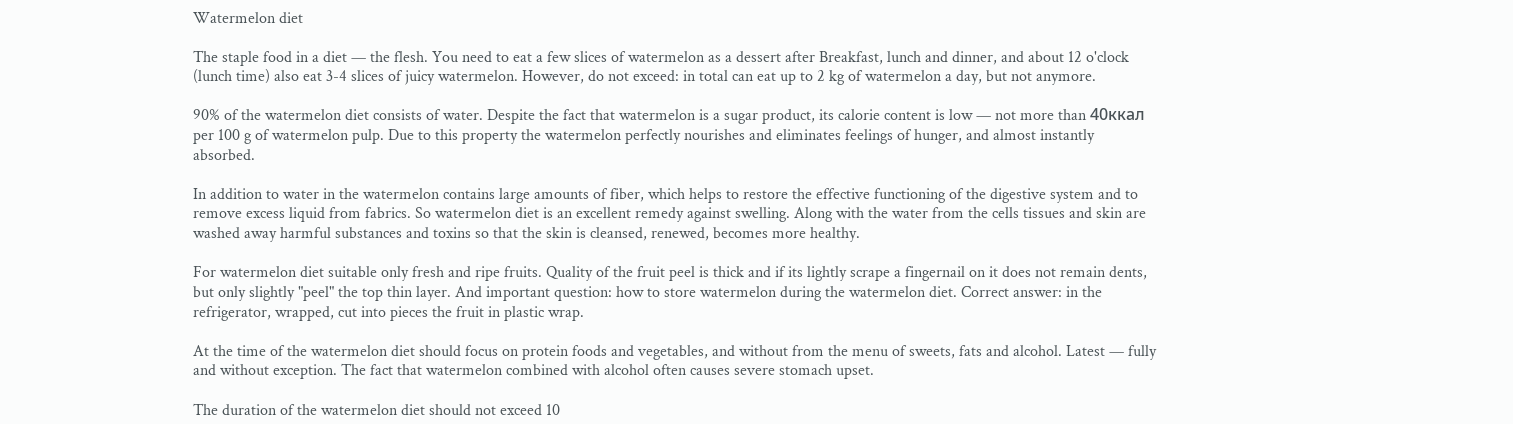Watermelon diet

The staple food in a diet — the flesh. You need to eat a few slices of watermelon as a dessert after Breakfast, lunch and dinner, and about 12 o'clock (lunch time) also eat 3-4 slices of juicy watermelon. However, do not exceed: in total can eat up to 2 kg of watermelon a day, but not anymore.

90% of the watermelon diet consists of water. Despite the fact that watermelon is a sugar product, its calorie content is low — not more than 40ккал per 100 g of watermelon pulp. Due to this property the watermelon perfectly nourishes and eliminates feelings of hunger, and almost instantly absorbed.

In addition to water in the watermelon contains large amounts of fiber, which helps to restore the effective functioning of the digestive system and to remove excess liquid from fabrics. So watermelon diet is an excellent remedy against swelling. Along with the water from the cells tissues and skin are washed away harmful substances and toxins so that the skin is cleansed, renewed, becomes more healthy.

For watermelon diet suitable only fresh and ripe fruits. Quality of the fruit peel is thick and if its lightly scrape a fingernail on it does not remain dents, but only slightly "peel" the top thin layer. And important question: how to store watermelon during the watermelon diet. Correct answer: in the refrigerator, wrapped, cut into pieces the fruit in plastic wrap.

At the time of the watermelon diet should focus on protein foods and vegetables, and without from the menu of sweets, fats and alcohol. Latest — fully and without exception. The fact that watermelon combined with alcohol often causes severe stomach upset.

The duration of the watermelon diet should not exceed 10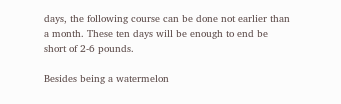days, the following course can be done not earlier than a month. These ten days will be enough to end be short of 2-6 pounds.

Besides being a watermelon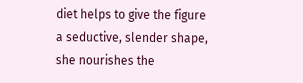diet helps to give the figure a seductive, slender shape, she nourishes the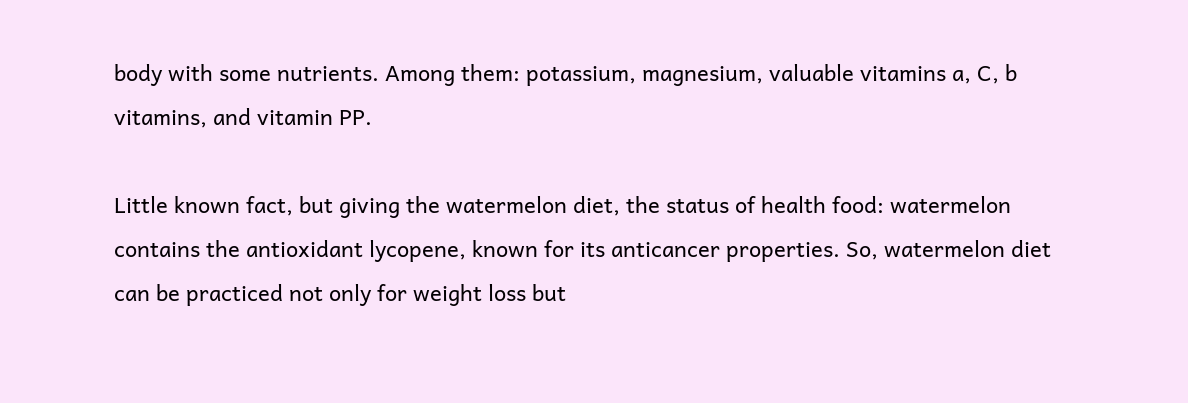body with some nutrients. Among them: potassium, magnesium, valuable vitamins a, C, b vitamins, and vitamin PP.

Little known fact, but giving the watermelon diet, the status of health food: watermelon contains the antioxidant lycopene, known for its anticancer properties. So, watermelon diet can be practiced not only for weight loss but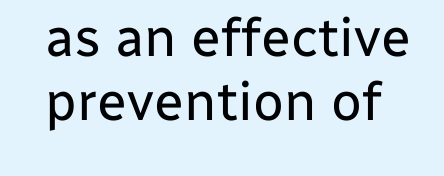as an effective prevention of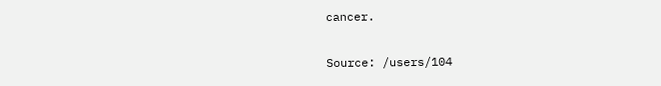cancer.


Source: /users/104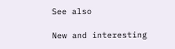See also

New and interesting